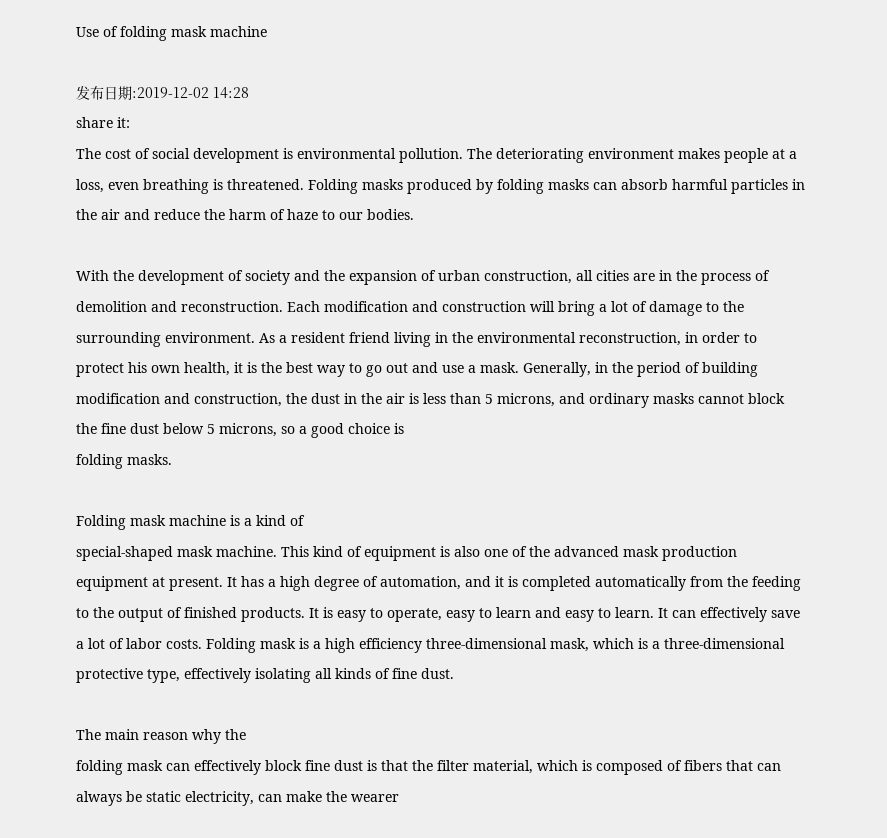Use of folding mask machine

发布日期:2019-12-02 14:28
share it:
The cost of social development is environmental pollution. The deteriorating environment makes people at a loss, even breathing is threatened. Folding masks produced by folding masks can absorb harmful particles in the air and reduce the harm of haze to our bodies.

With the development of society and the expansion of urban construction, all cities are in the process of demolition and reconstruction. Each modification and construction will bring a lot of damage to the surrounding environment. As a resident friend living in the environmental reconstruction, in order to protect his own health, it is the best way to go out and use a mask. Generally, in the period of building modification and construction, the dust in the air is less than 5 microns, and ordinary masks cannot block the fine dust below 5 microns, so a good choice is
folding masks.

Folding mask machine is a kind of
special-shaped mask machine. This kind of equipment is also one of the advanced mask production equipment at present. It has a high degree of automation, and it is completed automatically from the feeding to the output of finished products. It is easy to operate, easy to learn and easy to learn. It can effectively save a lot of labor costs. Folding mask is a high efficiency three-dimensional mask, which is a three-dimensional protective type, effectively isolating all kinds of fine dust.

The main reason why the
folding mask can effectively block fine dust is that the filter material, which is composed of fibers that can always be static electricity, can make the wearer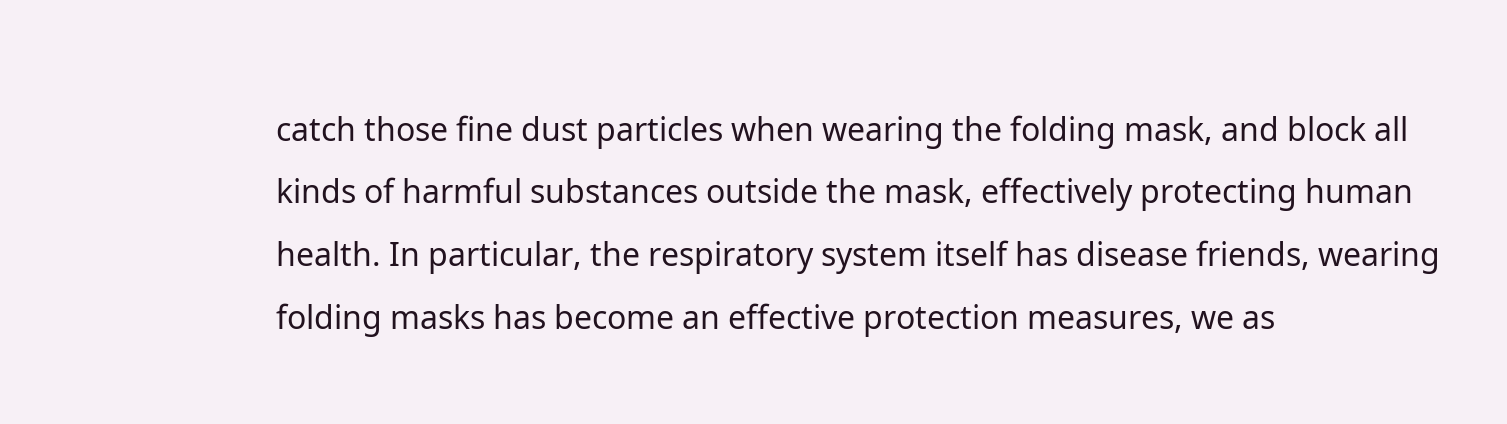catch those fine dust particles when wearing the folding mask, and block all kinds of harmful substances outside the mask, effectively protecting human health. In particular, the respiratory system itself has disease friends, wearing folding masks has become an effective protection measures, we as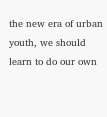the new era of urban youth, we should learn to do our own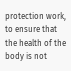protection work, to ensure that the health of the body is not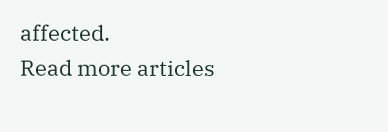affected.
Read more articles